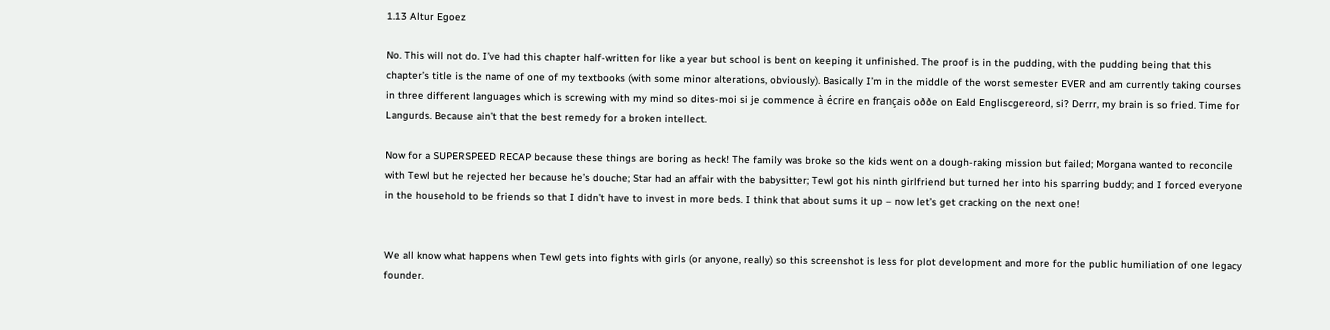1.13 Altur Egoez

No. This will not do. I’ve had this chapter half-written for like a year but school is bent on keeping it unfinished. The proof is in the pudding, with the pudding being that this chapter’s title is the name of one of my textbooks (with some minor alterations, obviously). Basically I’m in the middle of the worst semester EVER and am currently taking courses in three different languages which is screwing with my mind so dites-moi si je commence à écrire en français oððe on Eald Engliscgereord, si? Derrr, my brain is so fried. Time for Langurds. Because ain’t that the best remedy for a broken intellect.

Now for a SUPERSPEED RECAP because these things are boring as heck! The family was broke so the kids went on a dough-raking mission but failed; Morgana wanted to reconcile with Tewl but he rejected her because he’s douche; Star had an affair with the babysitter; Tewl got his ninth girlfriend but turned her into his sparring buddy; and I forced everyone in the household to be friends so that I didn’t have to invest in more beds. I think that about sums it up – now let’s get cracking on the next one!


We all know what happens when Tewl gets into fights with girls (or anyone, really) so this screenshot is less for plot development and more for the public humiliation of one legacy founder.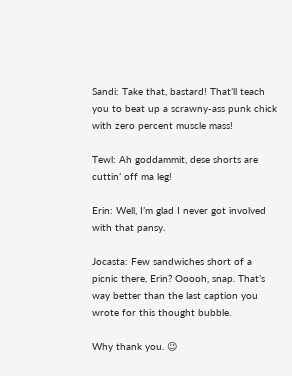Sandi: Take that, bastard! That’ll teach you to beat up a scrawny-ass punk chick with zero percent muscle mass!

Tewl: Ah goddammit, dese shorts are cuttin’ off ma leg!

Erin: Well, I’m glad I never got involved with that pansy.

Jocasta: Few sandwiches short of a picnic there, Erin? Ooooh, snap. That’s way better than the last caption you wrote for this thought bubble.

Why thank you. 😉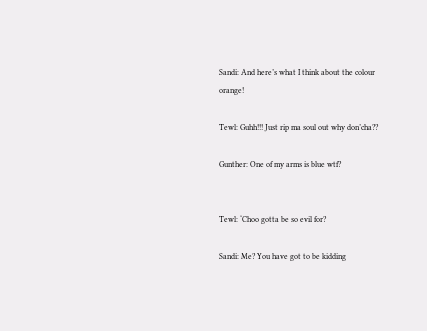Sandi: And here’s what I think about the colour orange!

Tewl: Guhh!!! Just rip ma soul out why don’cha??

Gunther: One of my arms is blue wtf?


Tewl: ‘Choo gotta be so evil for?

Sandi: Me? You have got to be kidding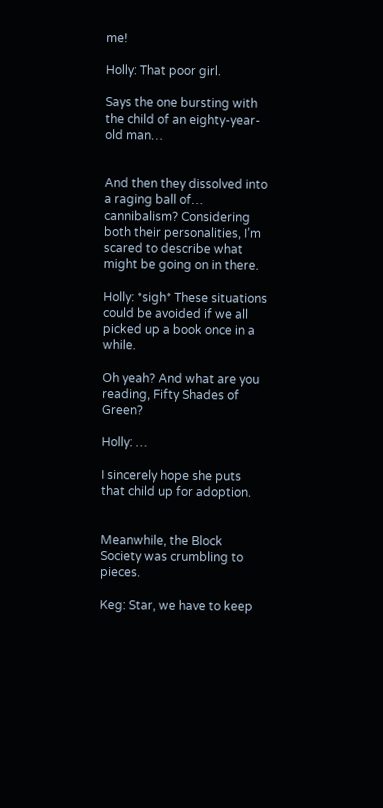me!

Holly: That poor girl.

Says the one bursting with the child of an eighty-year-old man…


And then they dissolved into a raging ball of… cannibalism? Considering both their personalities, I’m scared to describe what might be going on in there.

Holly: *sigh* These situations could be avoided if we all picked up a book once in a while.

Oh yeah? And what are you reading, Fifty Shades of Green?

Holly: …

I sincerely hope she puts that child up for adoption.


Meanwhile, the Block Society was crumbling to pieces.

Keg: Star, we have to keep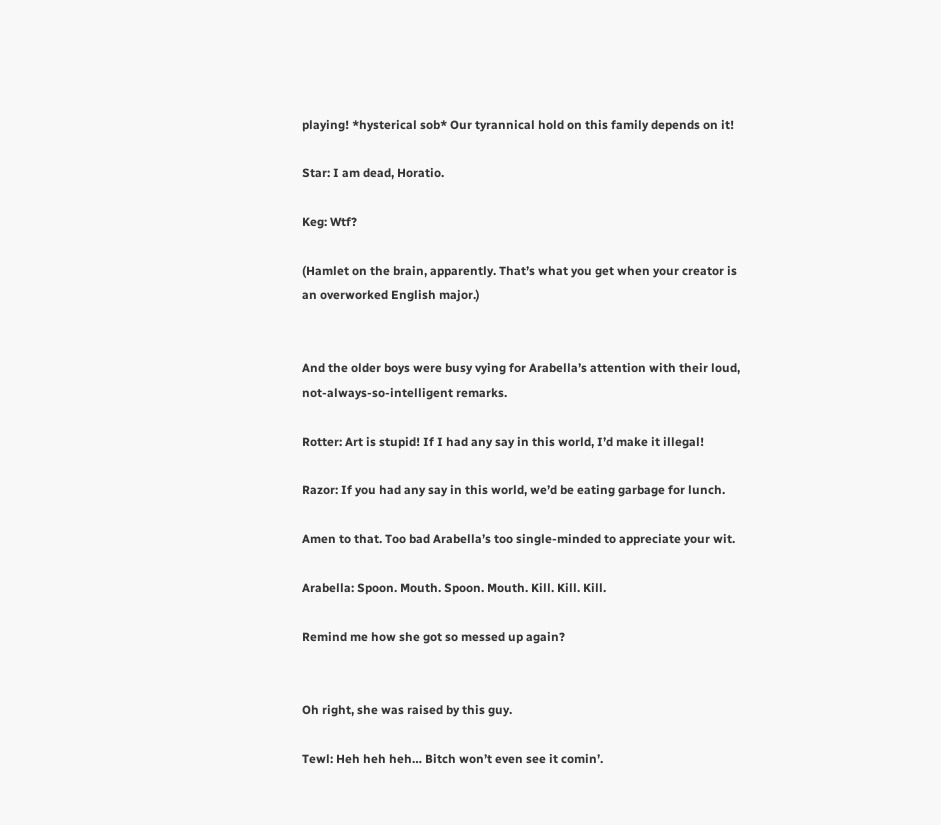playing! *hysterical sob* Our tyrannical hold on this family depends on it!

Star: I am dead, Horatio.

Keg: Wtf?

(Hamlet on the brain, apparently. That’s what you get when your creator is an overworked English major.)


And the older boys were busy vying for Arabella’s attention with their loud, not-always-so-intelligent remarks.

Rotter: Art is stupid! If I had any say in this world, I’d make it illegal!

Razor: If you had any say in this world, we’d be eating garbage for lunch.

Amen to that. Too bad Arabella’s too single-minded to appreciate your wit.

Arabella: Spoon. Mouth. Spoon. Mouth. Kill. Kill. Kill.

Remind me how she got so messed up again?


Oh right, she was raised by this guy.

Tewl: Heh heh heh… Bitch won’t even see it comin’.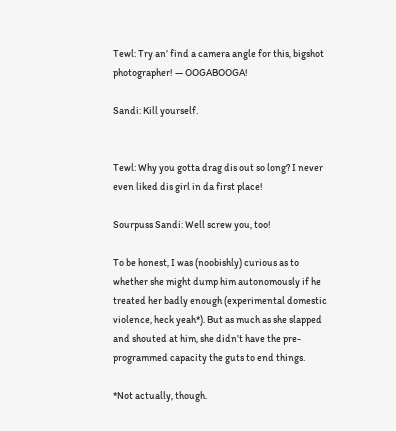Tewl: Try an’ find a camera angle for this, bigshot photographer! — OOGABOOGA!

Sandi: Kill yourself.


Tewl: Why you gotta drag dis out so long? I never even liked dis girl in da first place!

Sourpuss Sandi: Well screw you, too!

To be honest, I was (noobishly) curious as to whether she might dump him autonomously if he treated her badly enough (experimental domestic violence, heck yeah*). But as much as she slapped and shouted at him, she didn’t have the pre-programmed capacity the guts to end things.

*Not actually, though.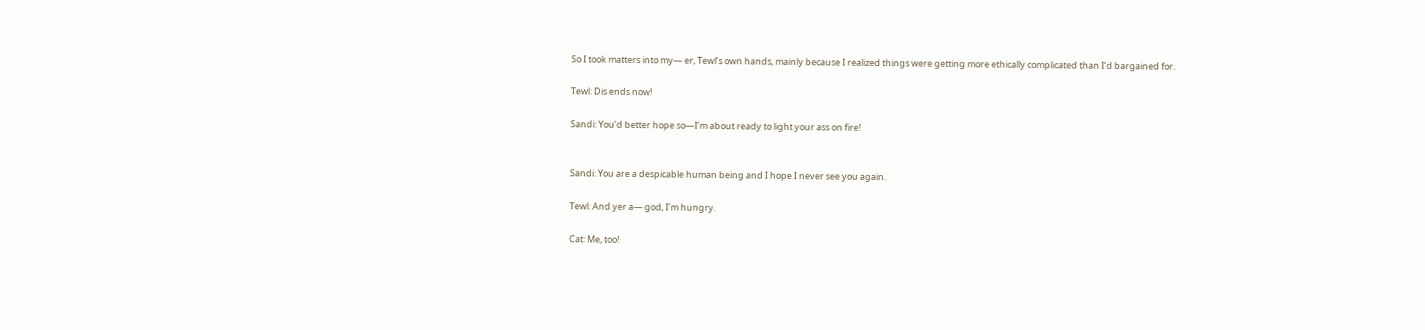So I took matters into my— er, Tewl’s own hands, mainly because I realized things were getting more ethically complicated than I’d bargained for.

Tewl: Dis ends now!

Sandi: You’d better hope so—I’m about ready to light your ass on fire!


Sandi: You are a despicable human being and I hope I never see you again.

Tewl: And yer a— god, I’m hungry.

Cat: Me, too!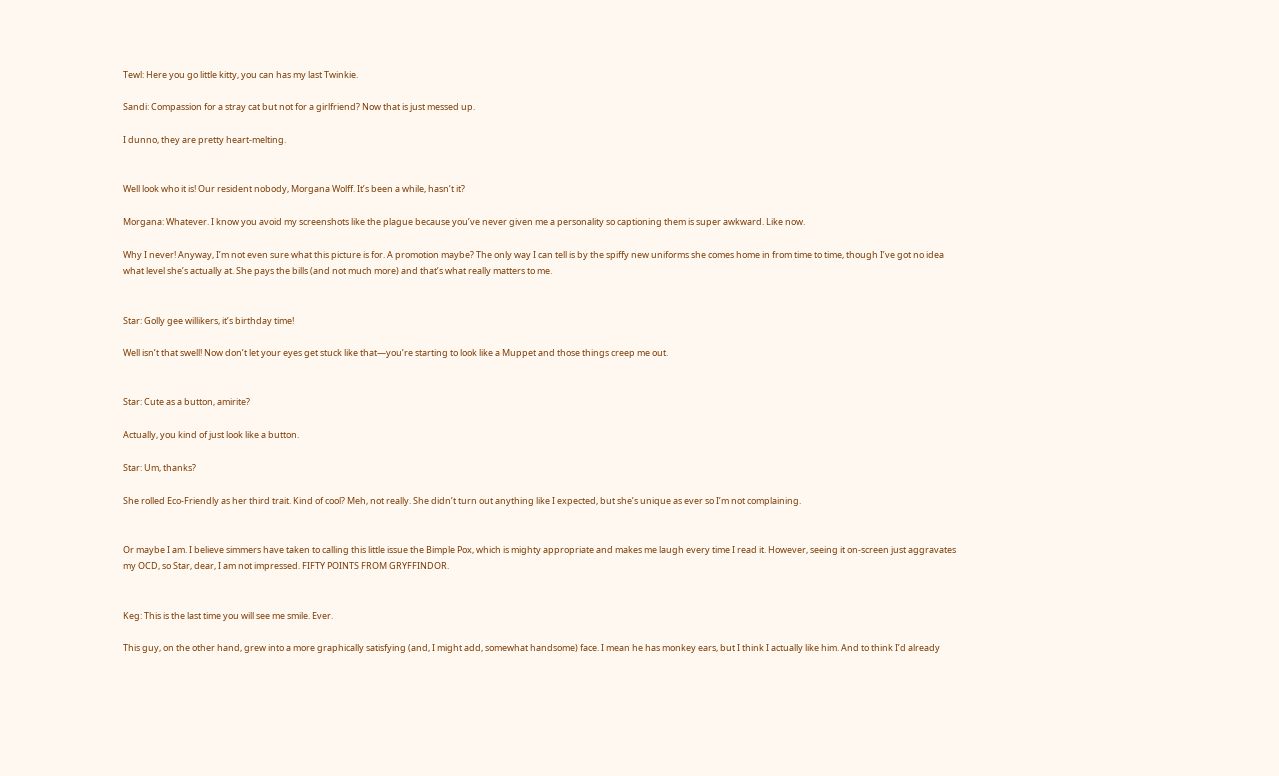Tewl: Here you go little kitty, you can has my last Twinkie.

Sandi: Compassion for a stray cat but not for a girlfriend? Now that is just messed up.

I dunno, they are pretty heart-melting.


Well look who it is! Our resident nobody, Morgana Wolff. It’s been a while, hasn’t it?

Morgana: Whatever. I know you avoid my screenshots like the plague because you’ve never given me a personality so captioning them is super awkward. Like now.

Why I never! Anyway, I’m not even sure what this picture is for. A promotion maybe? The only way I can tell is by the spiffy new uniforms she comes home in from time to time, though I’ve got no idea what level she’s actually at. She pays the bills (and not much more) and that’s what really matters to me.


Star: Golly gee willikers, it’s birthday time!

Well isn’t that swell! Now don’t let your eyes get stuck like that—you’re starting to look like a Muppet and those things creep me out.


Star: Cute as a button, amirite?

Actually, you kind of just look like a button.

Star: Um, thanks?

She rolled Eco-Friendly as her third trait. Kind of cool? Meh, not really. She didn’t turn out anything like I expected, but she’s unique as ever so I’m not complaining.


Or maybe I am. I believe simmers have taken to calling this little issue the Bimple Pox, which is mighty appropriate and makes me laugh every time I read it. However, seeing it on-screen just aggravates my OCD, so Star, dear, I am not impressed. FIFTY POINTS FROM GRYFFINDOR.


Keg: This is the last time you will see me smile. Ever.

This guy, on the other hand, grew into a more graphically satisfying (and, I might add, somewhat handsome) face. I mean he has monkey ears, but I think I actually like him. And to think I’d already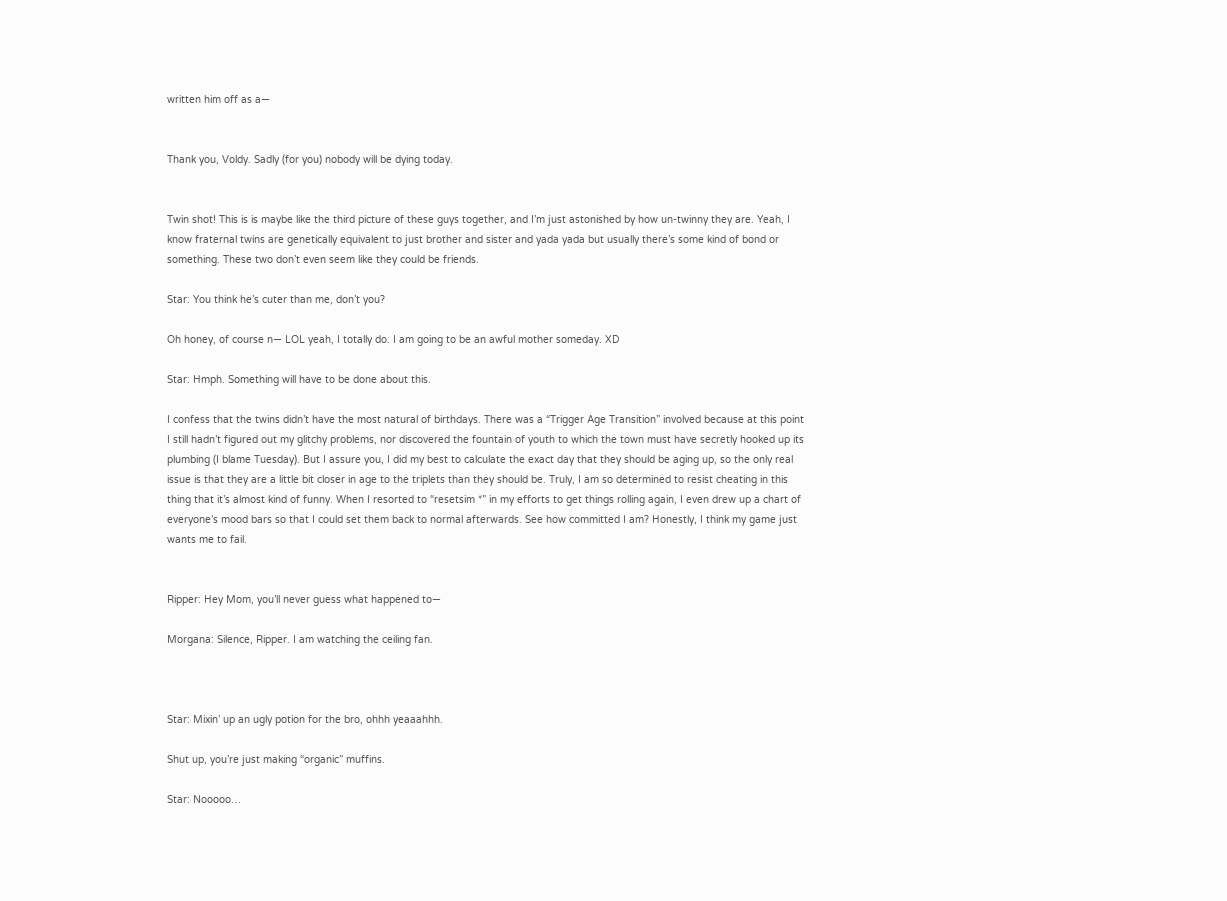written him off as a—


Thank you, Voldy. Sadly (for you) nobody will be dying today.


Twin shot! This is is maybe like the third picture of these guys together, and I’m just astonished by how un-twinny they are. Yeah, I know fraternal twins are genetically equivalent to just brother and sister and yada yada but usually there’s some kind of bond or something. These two don’t even seem like they could be friends.

Star: You think he’s cuter than me, don’t you?

Oh honey, of course n— LOL yeah, I totally do. I am going to be an awful mother someday. XD

Star: Hmph. Something will have to be done about this.

I confess that the twins didn’t have the most natural of birthdays. There was a “Trigger Age Transition” involved because at this point I still hadn’t figured out my glitchy problems, nor discovered the fountain of youth to which the town must have secretly hooked up its plumbing (I blame Tuesday). But I assure you, I did my best to calculate the exact day that they should be aging up, so the only real issue is that they are a little bit closer in age to the triplets than they should be. Truly, I am so determined to resist cheating in this thing that it’s almost kind of funny. When I resorted to “resetsim *” in my efforts to get things rolling again, I even drew up a chart of everyone’s mood bars so that I could set them back to normal afterwards. See how committed I am? Honestly, I think my game just wants me to fail.


Ripper: Hey Mom, you’ll never guess what happened to—

Morgana: Silence, Ripper. I am watching the ceiling fan.



Star: Mixin’ up an ugly potion for the bro, ohhh yeaaahhh.

Shut up, you’re just making “organic” muffins.

Star: Nooooo…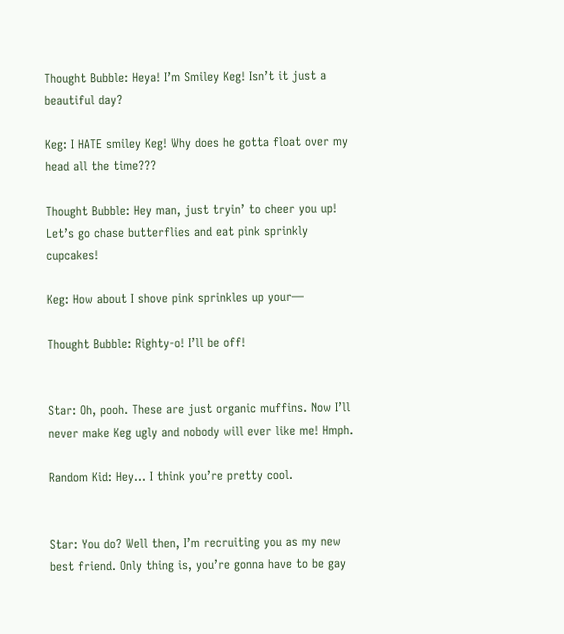Thought Bubble: Heya! I’m Smiley Keg! Isn’t it just a beautiful day?

Keg: I HATE smiley Keg! Why does he gotta float over my head all the time???

Thought Bubble: Hey man, just tryin’ to cheer you up! Let’s go chase butterflies and eat pink sprinkly cupcakes!

Keg: How about I shove pink sprinkles up your—

Thought Bubble: Righty-o! I’ll be off!


Star: Oh, pooh. These are just organic muffins. Now I’ll never make Keg ugly and nobody will ever like me! Hmph.

Random Kid: Hey… I think you’re pretty cool.


Star: You do? Well then, I’m recruiting you as my new best friend. Only thing is, you’re gonna have to be gay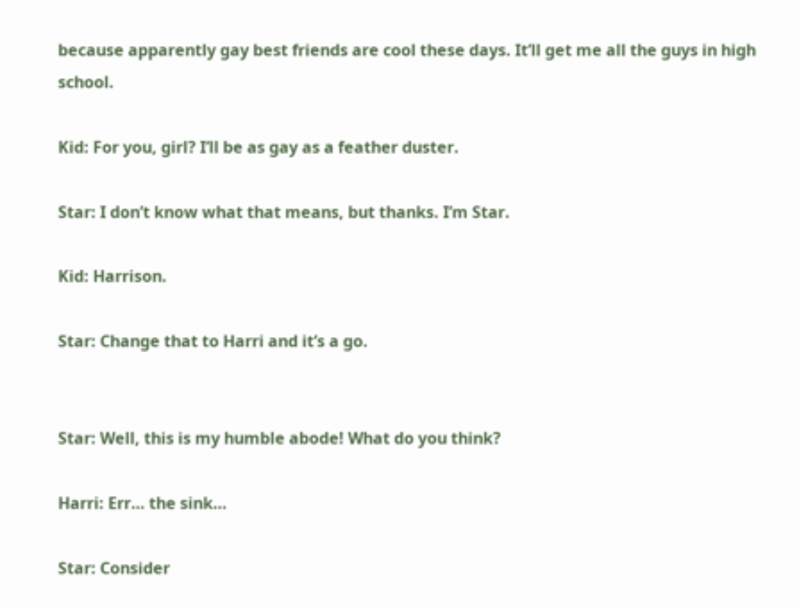because apparently gay best friends are cool these days. It’ll get me all the guys in high school.

Kid: For you, girl? I’ll be as gay as a feather duster.

Star: I don’t know what that means, but thanks. I’m Star.

Kid: Harrison.

Star: Change that to Harri and it’s a go.


Star: Well, this is my humble abode! What do you think?

Harri: Err… the sink…

Star: Consider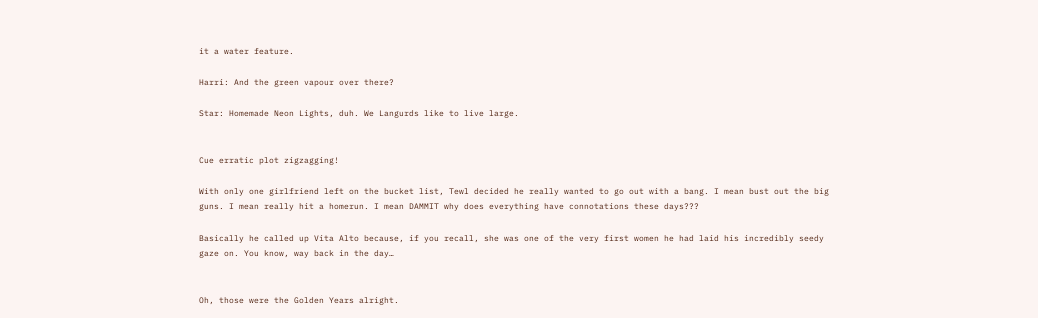it a water feature.

Harri: And the green vapour over there?

Star: Homemade Neon Lights, duh. We Langurds like to live large.


Cue erratic plot zigzagging!

With only one girlfriend left on the bucket list, Tewl decided he really wanted to go out with a bang. I mean bust out the big guns. I mean really hit a homerun. I mean DAMMIT why does everything have connotations these days???

Basically he called up Vita Alto because, if you recall, she was one of the very first women he had laid his incredibly seedy gaze on. You know, way back in the day…


Oh, those were the Golden Years alright.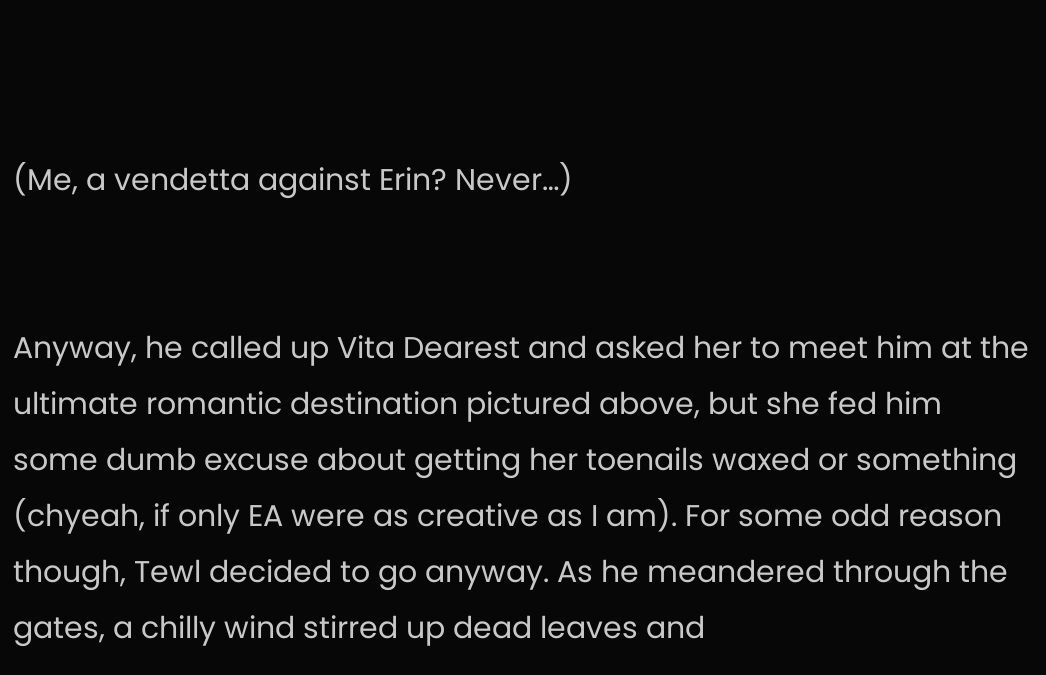(Me, a vendetta against Erin? Never…)


Anyway, he called up Vita Dearest and asked her to meet him at the ultimate romantic destination pictured above, but she fed him some dumb excuse about getting her toenails waxed or something (chyeah, if only EA were as creative as I am). For some odd reason though, Tewl decided to go anyway. As he meandered through the gates, a chilly wind stirred up dead leaves and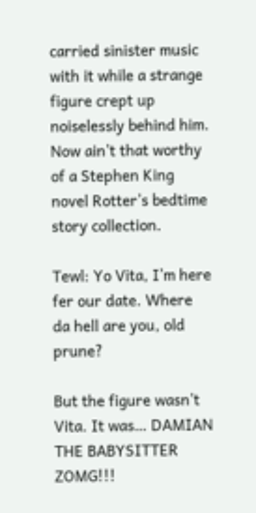carried sinister music with it while a strange figure crept up noiselessly behind him. Now ain’t that worthy of a Stephen King novel Rotter’s bedtime story collection.

Tewl: Yo Vita, I’m here fer our date. Where da hell are you, old prune?

But the figure wasn’t Vita. It was… DAMIAN THE BABYSITTER ZOMG!!!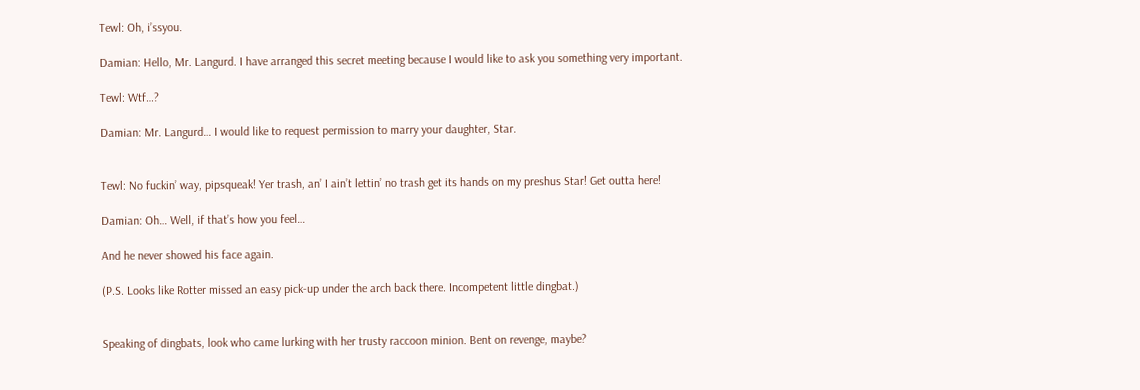Tewl: Oh, i’ssyou.

Damian: Hello, Mr. Langurd. I have arranged this secret meeting because I would like to ask you something very important.

Tewl: Wtf…?

Damian: Mr. Langurd… I would like to request permission to marry your daughter, Star.


Tewl: No fuckin’ way, pipsqueak! Yer trash, an’ I ain’t lettin’ no trash get its hands on my preshus Star! Get outta here!

Damian: Oh… Well, if that’s how you feel…

And he never showed his face again.

(P.S. Looks like Rotter missed an easy pick-up under the arch back there. Incompetent little dingbat.)


Speaking of dingbats, look who came lurking with her trusty raccoon minion. Bent on revenge, maybe?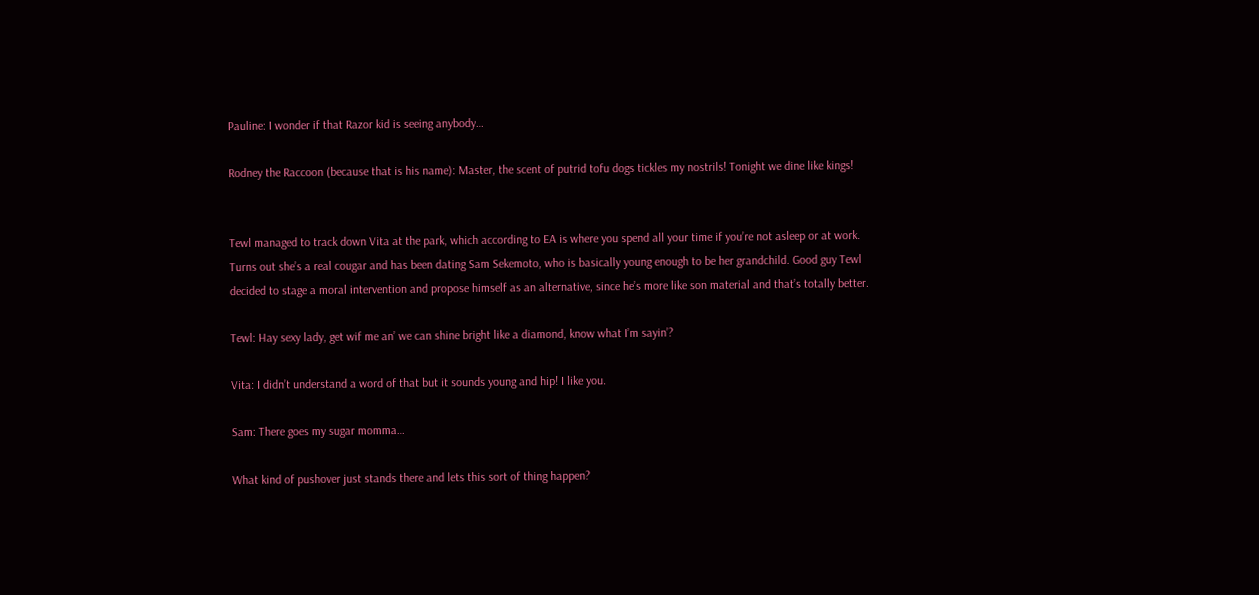Pauline: I wonder if that Razor kid is seeing anybody…

Rodney the Raccoon (because that is his name): Master, the scent of putrid tofu dogs tickles my nostrils! Tonight we dine like kings!


Tewl managed to track down Vita at the park, which according to EA is where you spend all your time if you’re not asleep or at work. Turns out she’s a real cougar and has been dating Sam Sekemoto, who is basically young enough to be her grandchild. Good guy Tewl decided to stage a moral intervention and propose himself as an alternative, since he’s more like son material and that’s totally better.

Tewl: Hay sexy lady, get wif me an’ we can shine bright like a diamond, know what I’m sayin’?

Vita: I didn’t understand a word of that but it sounds young and hip! I like you.

Sam: There goes my sugar momma…

What kind of pushover just stands there and lets this sort of thing happen?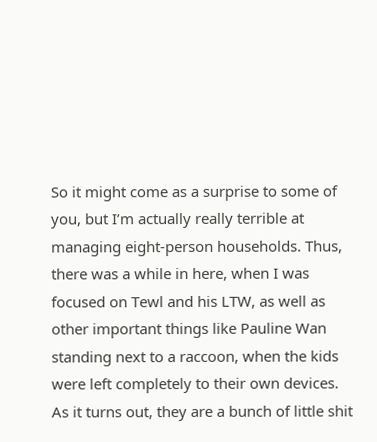So it might come as a surprise to some of you, but I’m actually really terrible at managing eight-person households. Thus, there was a while in here, when I was focused on Tewl and his LTW, as well as other important things like Pauline Wan standing next to a raccoon, when the kids were left completely to their own devices. As it turns out, they are a bunch of little shit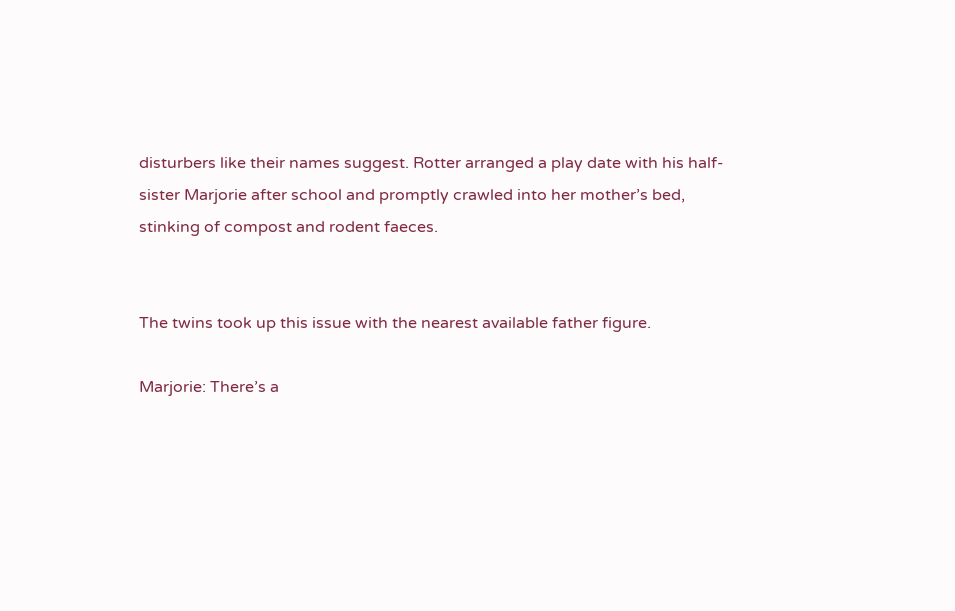disturbers like their names suggest. Rotter arranged a play date with his half-sister Marjorie after school and promptly crawled into her mother’s bed, stinking of compost and rodent faeces.


The twins took up this issue with the nearest available father figure.

Marjorie: There’s a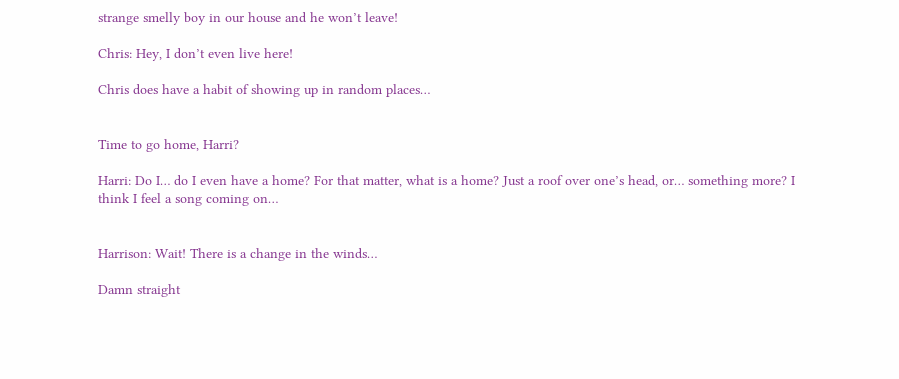strange smelly boy in our house and he won’t leave!

Chris: Hey, I don’t even live here!

Chris does have a habit of showing up in random places…


Time to go home, Harri?

Harri: Do I… do I even have a home? For that matter, what is a home? Just a roof over one’s head, or… something more? I think I feel a song coming on…


Harrison: Wait! There is a change in the winds…

Damn straight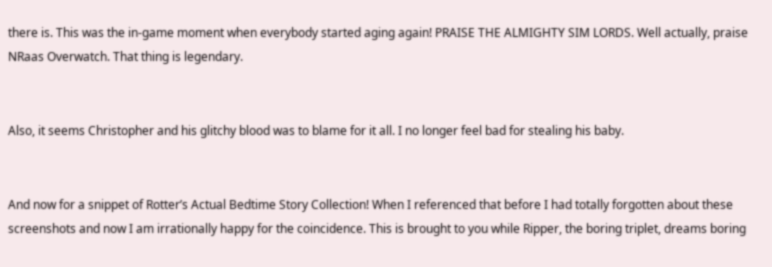there is. This was the in-game moment when everybody started aging again! PRAISE THE ALMIGHTY SIM LORDS. Well actually, praise NRaas Overwatch. That thing is legendary.


Also, it seems Christopher and his glitchy blood was to blame for it all. I no longer feel bad for stealing his baby.


And now for a snippet of Rotter’s Actual Bedtime Story Collection! When I referenced that before I had totally forgotten about these screenshots and now I am irrationally happy for the coincidence. This is brought to you while Ripper, the boring triplet, dreams boring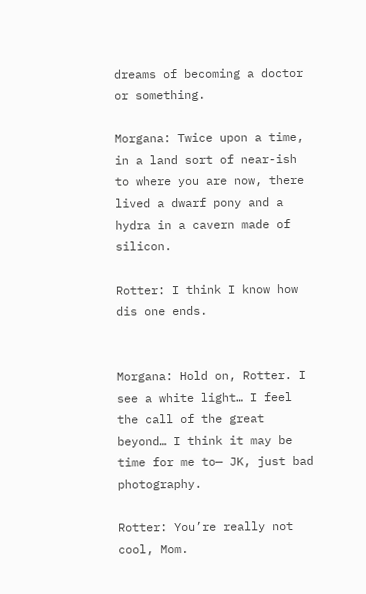dreams of becoming a doctor or something.

Morgana: Twice upon a time, in a land sort of near-ish to where you are now, there lived a dwarf pony and a hydra in a cavern made of silicon.

Rotter: I think I know how dis one ends.


Morgana: Hold on, Rotter. I see a white light… I feel the call of the great beyond… I think it may be time for me to— JK, just bad photography.

Rotter: You’re really not cool, Mom.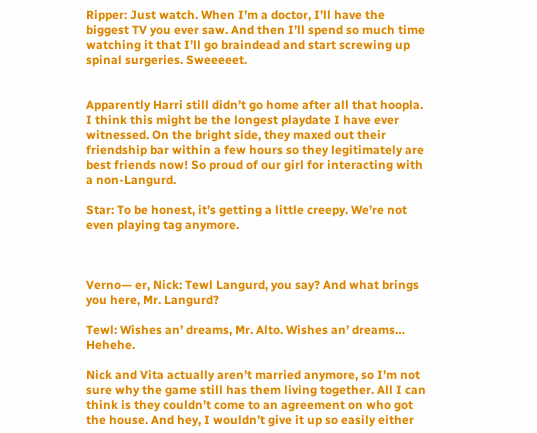Ripper: Just watch. When I’m a doctor, I’ll have the biggest TV you ever saw. And then I’ll spend so much time watching it that I’ll go braindead and start screwing up spinal surgeries. Sweeeeet.


Apparently Harri still didn’t go home after all that hoopla. I think this might be the longest playdate I have ever witnessed. On the bright side, they maxed out their friendship bar within a few hours so they legitimately are best friends now! So proud of our girl for interacting with a non-Langurd.

Star: To be honest, it’s getting a little creepy. We’re not even playing tag anymore.



Verno— er, Nick: Tewl Langurd, you say? And what brings you here, Mr. Langurd?

Tewl: Wishes an’ dreams, Mr. Alto. Wishes an’ dreams… Hehehe.

Nick and Vita actually aren’t married anymore, so I’m not sure why the game still has them living together. All I can think is they couldn’t come to an agreement on who got the house. And hey, I wouldn’t give it up so easily either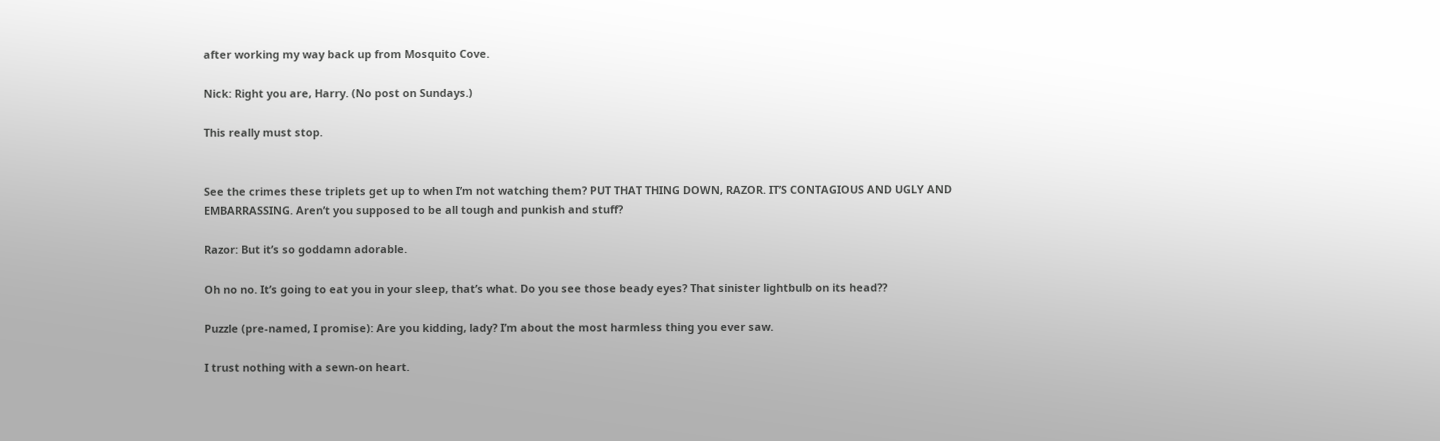after working my way back up from Mosquito Cove.

Nick: Right you are, Harry. (No post on Sundays.)

This really must stop.


See the crimes these triplets get up to when I’m not watching them? PUT THAT THING DOWN, RAZOR. IT’S CONTAGIOUS AND UGLY AND EMBARRASSING. Aren’t you supposed to be all tough and punkish and stuff?

Razor: But it’s so goddamn adorable.

Oh no no. It’s going to eat you in your sleep, that’s what. Do you see those beady eyes? That sinister lightbulb on its head??

Puzzle (pre-named, I promise): Are you kidding, lady? I’m about the most harmless thing you ever saw.

I trust nothing with a sewn-on heart.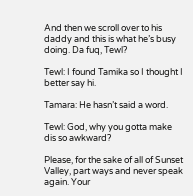And then we scroll over to his daddy and this is what he’s busy doing. Da fuq, Tewl?

Tewl: I found Tamika so I thought I better say hi.

Tamara: He hasn’t said a word.

Tewl: God, why you gotta make dis so awkward?

Please, for the sake of all of Sunset Valley, part ways and never speak again. Your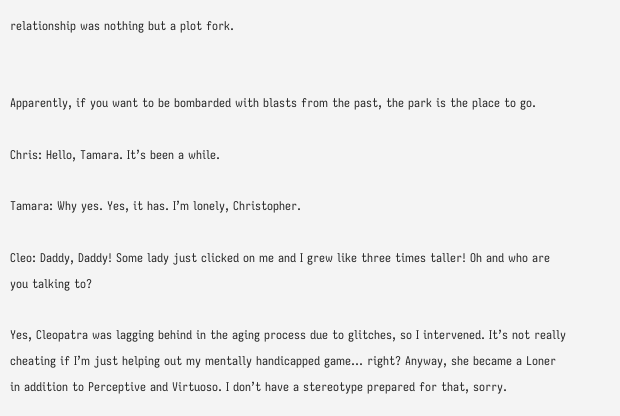relationship was nothing but a plot fork.


Apparently, if you want to be bombarded with blasts from the past, the park is the place to go.

Chris: Hello, Tamara. It’s been a while.

Tamara: Why yes. Yes, it has. I’m lonely, Christopher.

Cleo: Daddy, Daddy! Some lady just clicked on me and I grew like three times taller! Oh and who are you talking to?

Yes, Cleopatra was lagging behind in the aging process due to glitches, so I intervened. It’s not really cheating if I’m just helping out my mentally handicapped game… right? Anyway, she became a Loner in addition to Perceptive and Virtuoso. I don’t have a stereotype prepared for that, sorry.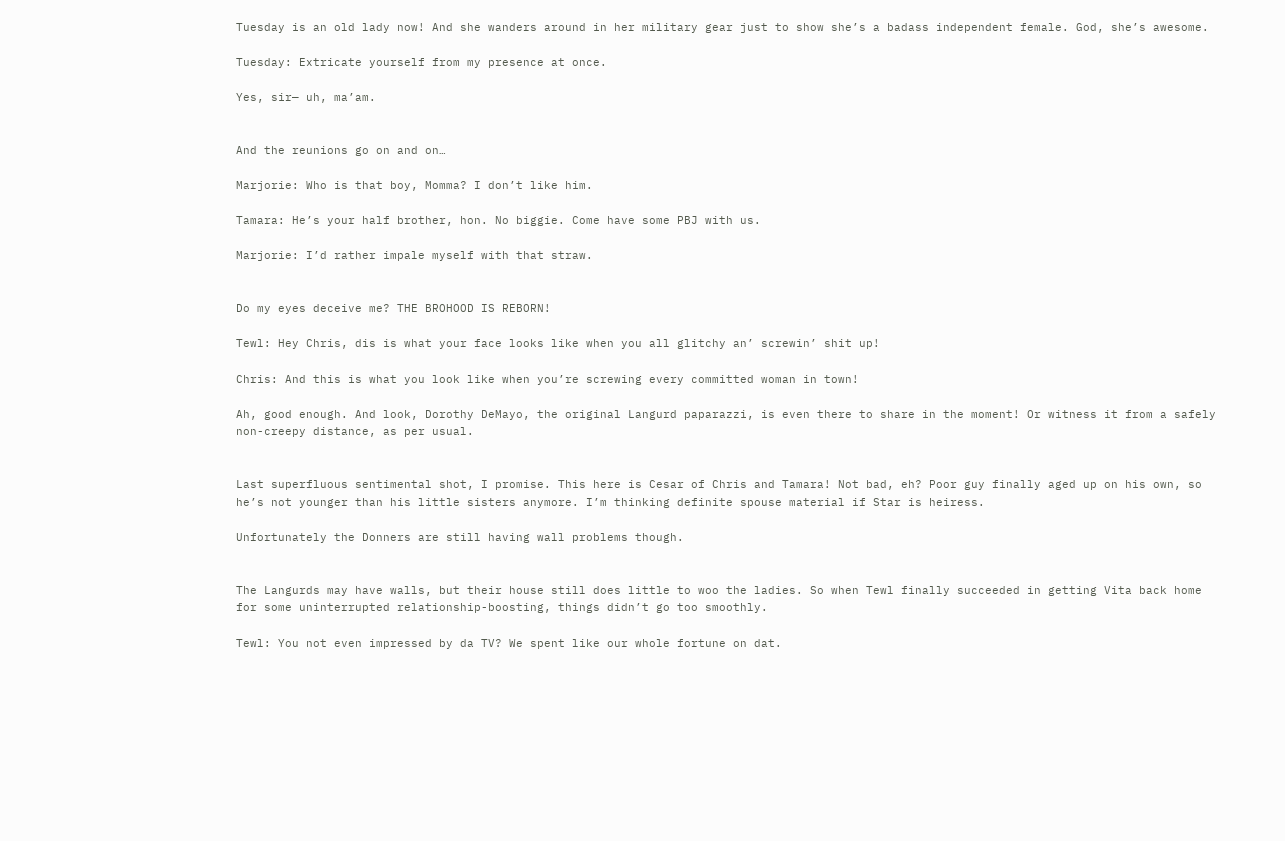Tuesday is an old lady now! And she wanders around in her military gear just to show she’s a badass independent female. God, she’s awesome.

Tuesday: Extricate yourself from my presence at once.

Yes, sir— uh, ma’am.


And the reunions go on and on…

Marjorie: Who is that boy, Momma? I don’t like him.

Tamara: He’s your half brother, hon. No biggie. Come have some PBJ with us.

Marjorie: I’d rather impale myself with that straw.


Do my eyes deceive me? THE BROHOOD IS REBORN!

Tewl: Hey Chris, dis is what your face looks like when you all glitchy an’ screwin’ shit up!

Chris: And this is what you look like when you’re screwing every committed woman in town!

Ah, good enough. And look, Dorothy DeMayo, the original Langurd paparazzi, is even there to share in the moment! Or witness it from a safely non-creepy distance, as per usual.


Last superfluous sentimental shot, I promise. This here is Cesar of Chris and Tamara! Not bad, eh? Poor guy finally aged up on his own, so he’s not younger than his little sisters anymore. I’m thinking definite spouse material if Star is heiress.

Unfortunately the Donners are still having wall problems though.


The Langurds may have walls, but their house still does little to woo the ladies. So when Tewl finally succeeded in getting Vita back home for some uninterrupted relationship-boosting, things didn’t go too smoothly.

Tewl: You not even impressed by da TV? We spent like our whole fortune on dat.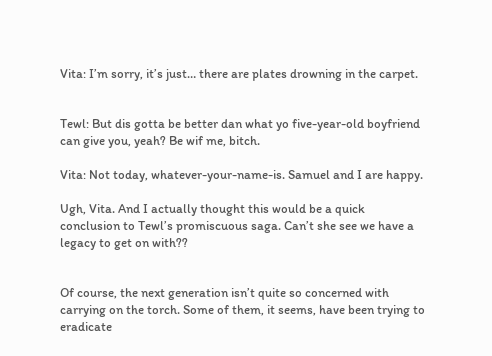Vita: I’m sorry, it’s just… there are plates drowning in the carpet.


Tewl: But dis gotta be better dan what yo five-year-old boyfriend can give you, yeah? Be wif me, bitch.

Vita: Not today, whatever-your-name-is. Samuel and I are happy.

Ugh, Vita. And I actually thought this would be a quick conclusion to Tewl’s promiscuous saga. Can’t she see we have a legacy to get on with??


Of course, the next generation isn’t quite so concerned with carrying on the torch. Some of them, it seems, have been trying to eradicate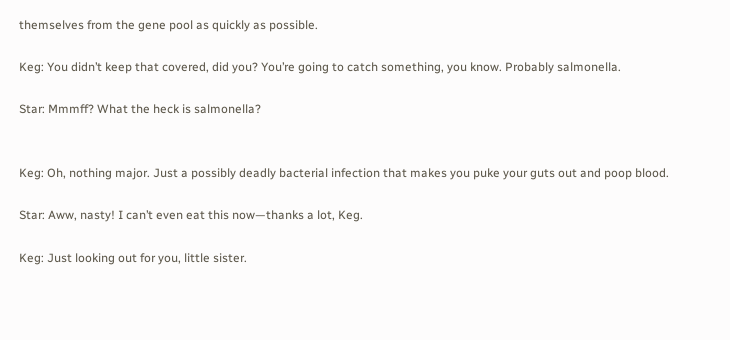themselves from the gene pool as quickly as possible.

Keg: You didn’t keep that covered, did you? You’re going to catch something, you know. Probably salmonella.

Star: Mmmff? What the heck is salmonella?


Keg: Oh, nothing major. Just a possibly deadly bacterial infection that makes you puke your guts out and poop blood.

Star: Aww, nasty! I can’t even eat this now—thanks a lot, Keg.

Keg: Just looking out for you, little sister.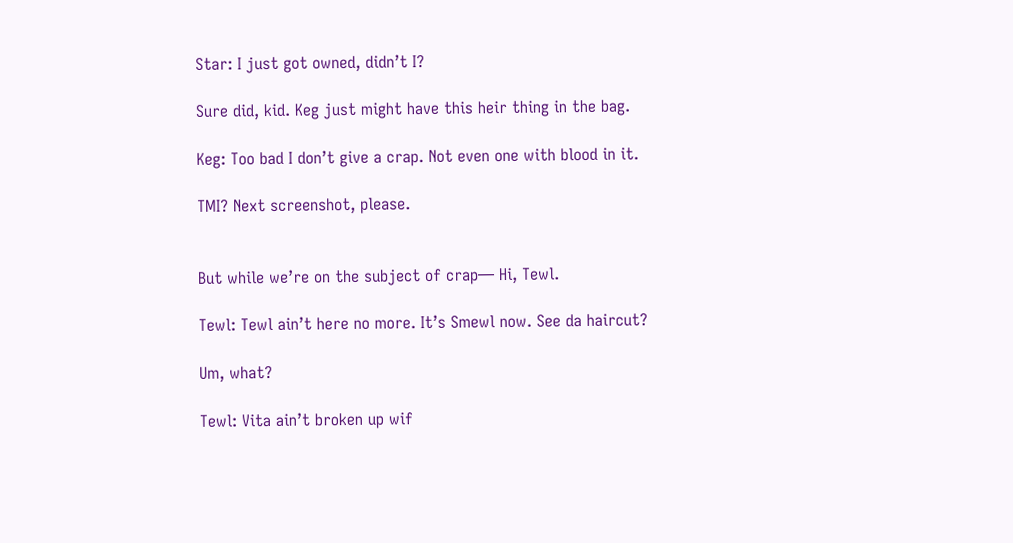Star: I just got owned, didn’t I?

Sure did, kid. Keg just might have this heir thing in the bag.

Keg: Too bad I don’t give a crap. Not even one with blood in it.

TMI? Next screenshot, please.


But while we’re on the subject of crap— Hi, Tewl.

Tewl: Tewl ain’t here no more. It’s Smewl now. See da haircut?

Um, what?

Tewl: Vita ain’t broken up wif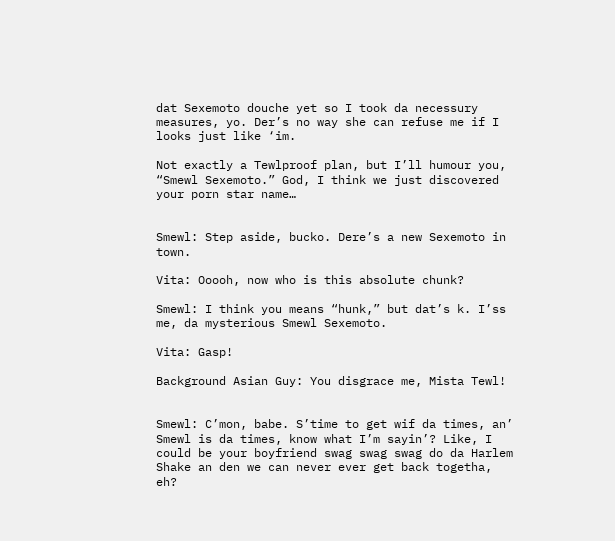dat Sexemoto douche yet so I took da necessury measures, yo. Der’s no way she can refuse me if I looks just like ‘im.

Not exactly a Tewlproof plan, but I’ll humour you, “Smewl Sexemoto.” God, I think we just discovered your porn star name…


Smewl: Step aside, bucko. Dere’s a new Sexemoto in town.

Vita: Ooooh, now who is this absolute chunk?

Smewl: I think you means “hunk,” but dat’s k. I’ss me, da mysterious Smewl Sexemoto.

Vita: Gasp!

Background Asian Guy: You disgrace me, Mista Tewl!


Smewl: C’mon, babe. S’time to get wif da times, an’ Smewl is da times, know what I’m sayin’? Like, I could be your boyfriend swag swag swag do da Harlem Shake an den we can never ever get back togetha, eh?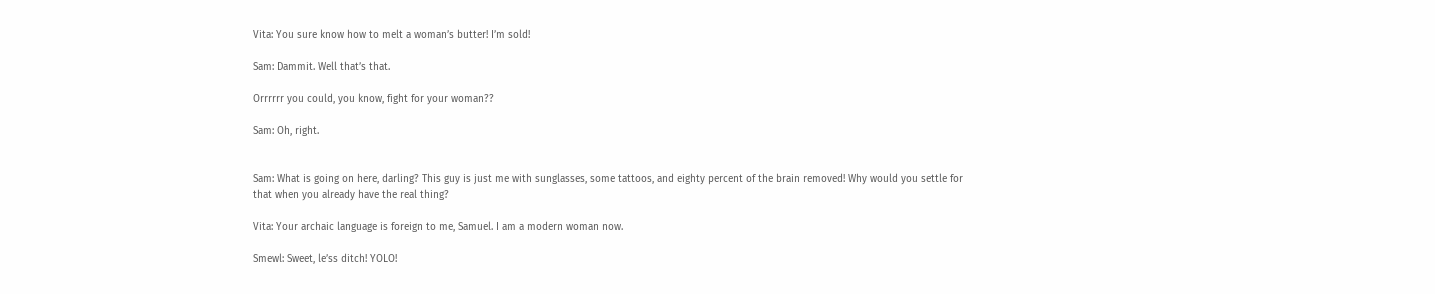Vita: You sure know how to melt a woman’s butter! I’m sold!

Sam: Dammit. Well that’s that.

Orrrrrr you could, you know, fight for your woman??

Sam: Oh, right.


Sam: What is going on here, darling? This guy is just me with sunglasses, some tattoos, and eighty percent of the brain removed! Why would you settle for that when you already have the real thing?

Vita: Your archaic language is foreign to me, Samuel. I am a modern woman now.

Smewl: Sweet, le’ss ditch! YOLO!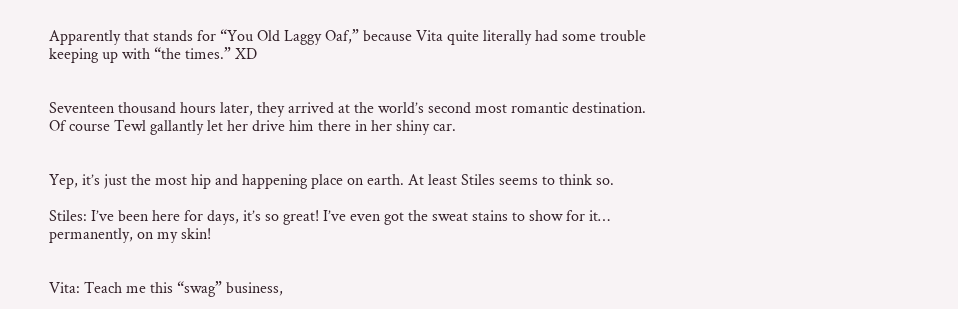Apparently that stands for “You Old Laggy Oaf,” because Vita quite literally had some trouble keeping up with “the times.” XD


Seventeen thousand hours later, they arrived at the world’s second most romantic destination. Of course Tewl gallantly let her drive him there in her shiny car.


Yep, it’s just the most hip and happening place on earth. At least Stiles seems to think so.

Stiles: I’ve been here for days, it’s so great! I’ve even got the sweat stains to show for it… permanently, on my skin!


Vita: Teach me this “swag” business,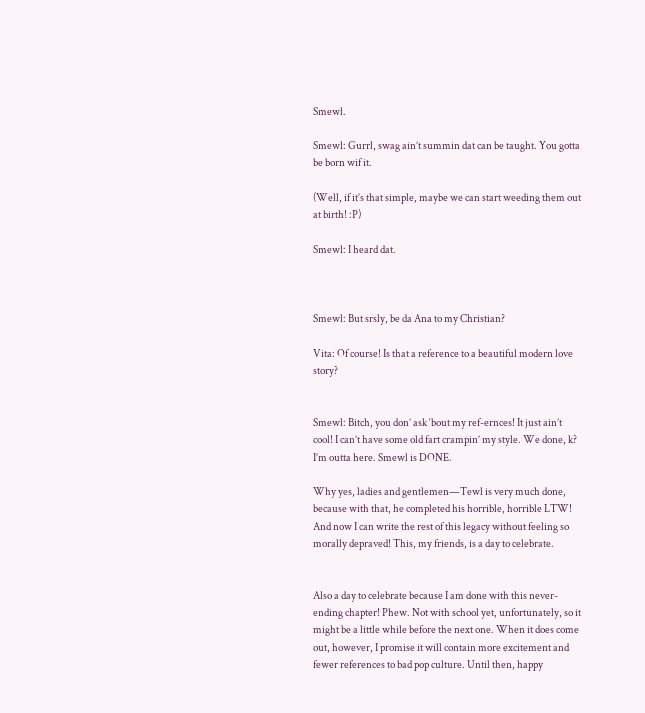Smewl.

Smewl: Gurrl, swag ain’t summin dat can be taught. You gotta be born wif it.

(Well, if it’s that simple, maybe we can start weeding them out at birth! :P)

Smewl: I heard dat.



Smewl: But srsly, be da Ana to my Christian?

Vita: Of course! Is that a reference to a beautiful modern love story?


Smewl: Bitch, you don’ ask ‘bout my ref-ernces! It just ain’t cool! I can’t have some old fart crampin’ my style. We done, k? I’m outta here. Smewl is DONE.

Why yes, ladies and gentlemen—Tewl is very much done, because with that, he completed his horrible, horrible LTW! And now I can write the rest of this legacy without feeling so morally depraved! This, my friends, is a day to celebrate.


Also a day to celebrate because I am done with this never-ending chapter! Phew. Not with school yet, unfortunately, so it might be a little while before the next one. When it does come out, however, I promise it will contain more excitement and fewer references to bad pop culture. Until then, happy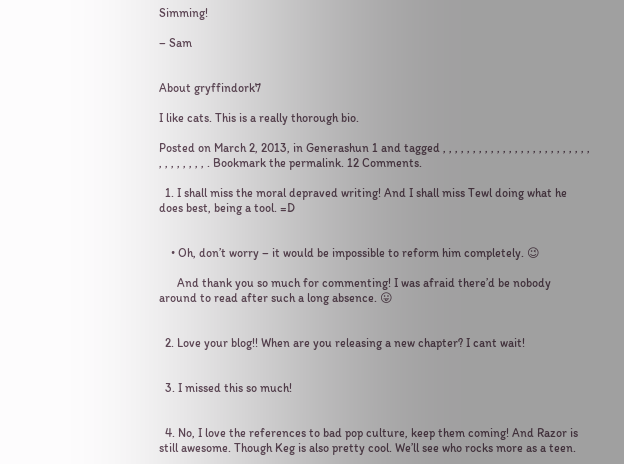Simming!

– Sam


About gryffindork7

I like cats. This is a really thorough bio.

Posted on March 2, 2013, in Generashun 1 and tagged , , , , , , , , , , , , , , , , , , , , , , , , , , , , , , , , , . Bookmark the permalink. 12 Comments.

  1. I shall miss the moral depraved writing! And I shall miss Tewl doing what he does best, being a tool. =D


    • Oh, don’t worry – it would be impossible to reform him completely. 😉

      And thank you so much for commenting! I was afraid there’d be nobody around to read after such a long absence. 😛


  2. Love your blog!! When are you releasing a new chapter? I cant wait!


  3. I missed this so much!


  4. No, I love the references to bad pop culture, keep them coming! And Razor is still awesome. Though Keg is also pretty cool. We’ll see who rocks more as a teen.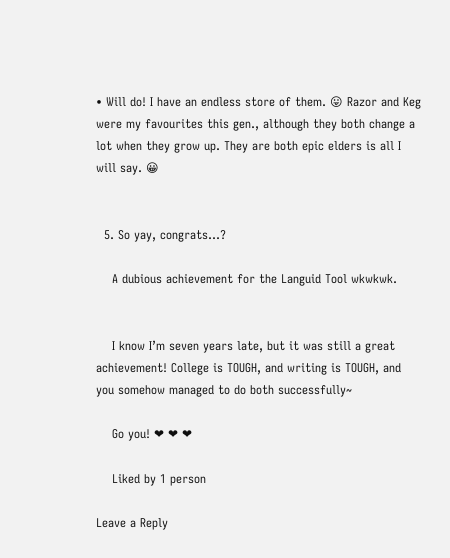• Will do! I have an endless store of them. 😛 Razor and Keg were my favourites this gen., although they both change a lot when they grow up. They are both epic elders is all I will say. 😀


  5. So yay, congrats…?

    A dubious achievement for the Languid Tool wkwkwk.


    I know I’m seven years late, but it was still a great achievement! College is TOUGH, and writing is TOUGH, and you somehow managed to do both successfully~

    Go you! ❤ ❤ ❤

    Liked by 1 person

Leave a Reply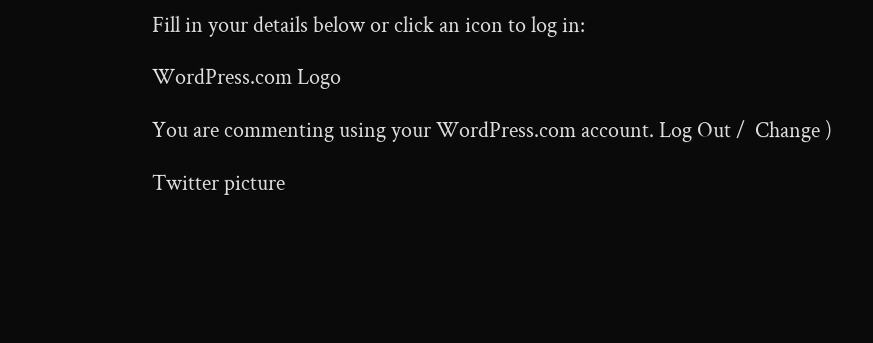Fill in your details below or click an icon to log in:

WordPress.com Logo

You are commenting using your WordPress.com account. Log Out /  Change )

Twitter picture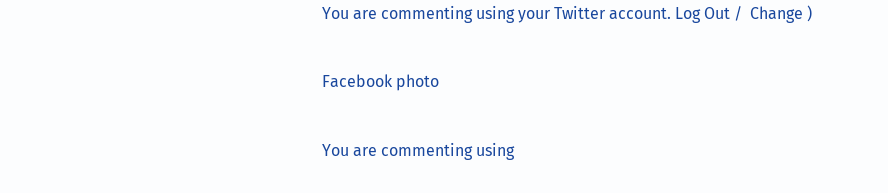You are commenting using your Twitter account. Log Out /  Change )

Facebook photo

You are commenting using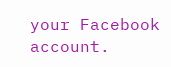your Facebook account.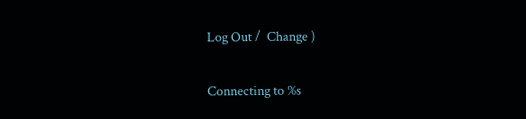Log Out /  Change )

Connecting to %s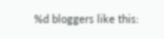%d bloggers like this: